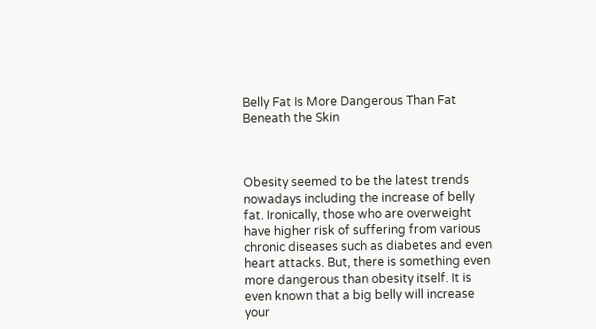Belly Fat Is More Dangerous Than Fat Beneath the Skin



Obesity seemed to be the latest trends nowadays including the increase of belly fat. Ironically, those who are overweight have higher risk of suffering from various chronic diseases such as diabetes and even heart attacks. But, there is something even more dangerous than obesity itself. It is even known that a big belly will increase your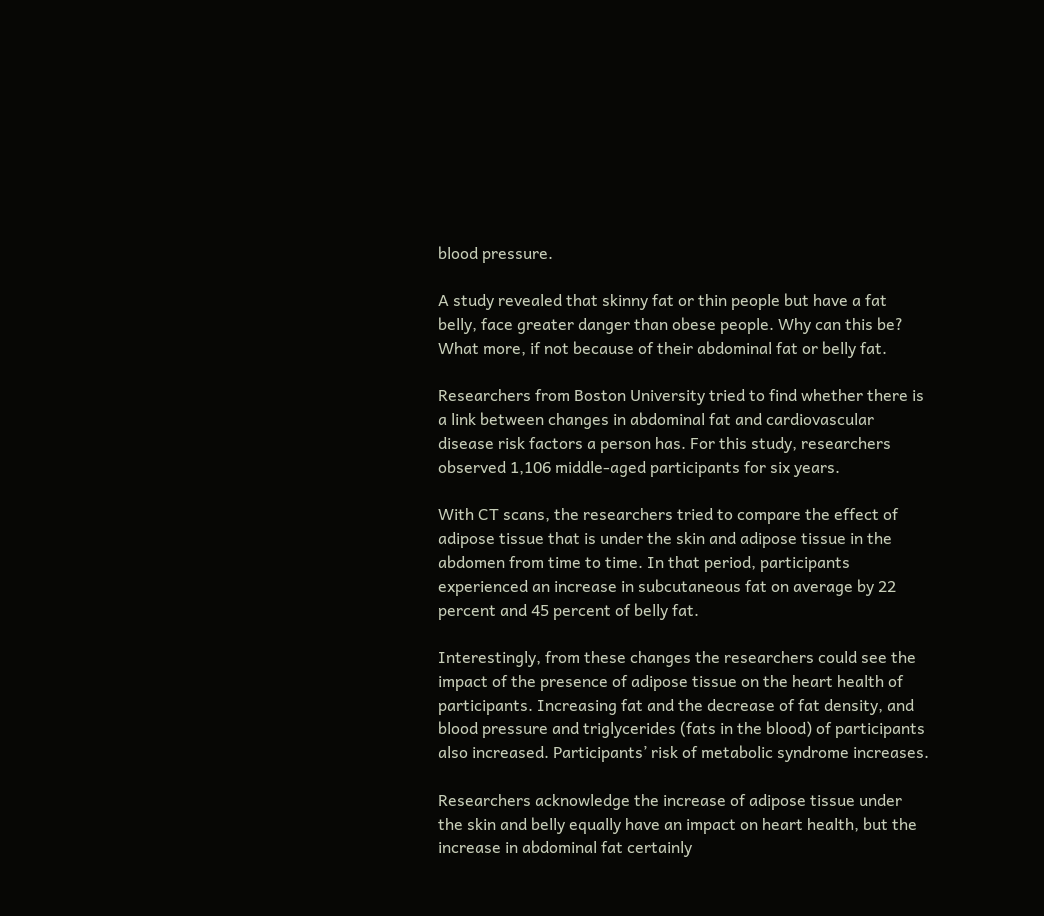blood pressure.

A study revealed that skinny fat or thin people but have a fat belly, face greater danger than obese people. Why can this be? What more, if not because of their abdominal fat or belly fat.

Researchers from Boston University tried to find whether there is a link between changes in abdominal fat and cardiovascular disease risk factors a person has. For this study, researchers observed 1,106 middle-aged participants for six years.

With CT scans, the researchers tried to compare the effect of adipose tissue that is under the skin and adipose tissue in the abdomen from time to time. In that period, participants experienced an increase in subcutaneous fat on average by 22 percent and 45 percent of belly fat.

Interestingly, from these changes the researchers could see the impact of the presence of adipose tissue on the heart health of participants. Increasing fat and the decrease of fat density, and blood pressure and triglycerides (fats in the blood) of participants also increased. Participants’ risk of metabolic syndrome increases.

Researchers acknowledge the increase of adipose tissue under the skin and belly equally have an impact on heart health, but the increase in abdominal fat certainly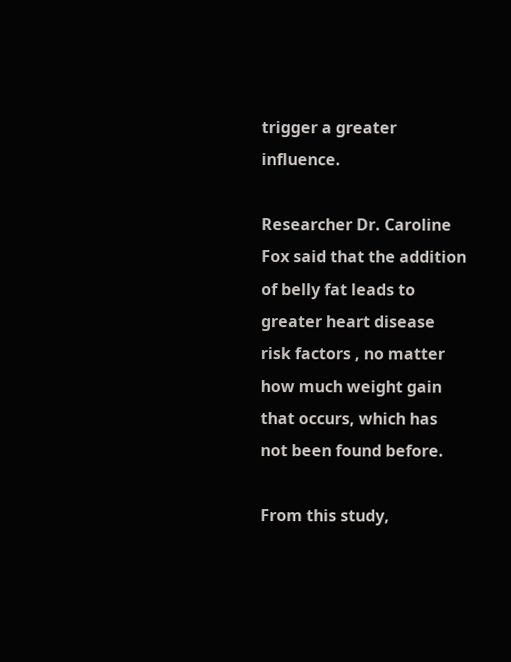trigger a greater influence.

Researcher Dr. Caroline Fox said that the addition of belly fat leads to greater heart disease risk factors , no matter how much weight gain that occurs, which has not been found before.

From this study,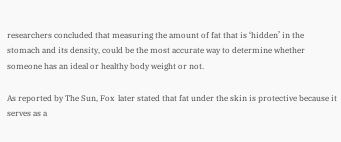researchers concluded that measuring the amount of fat that is ‘hidden’ in the stomach and its density, could be the most accurate way to determine whether someone has an ideal or healthy body weight or not.

As reported by The Sun, Fox  later stated that fat under the skin is protective because it serves as a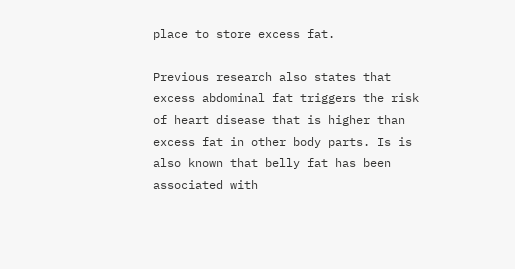place to store excess fat.

Previous research also states that excess abdominal fat triggers the risk of heart disease that is higher than excess fat in other body parts. Is is also known that belly fat has been associated with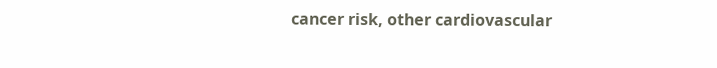cancer risk, other cardiovascular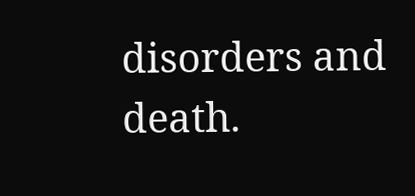disorders and death.